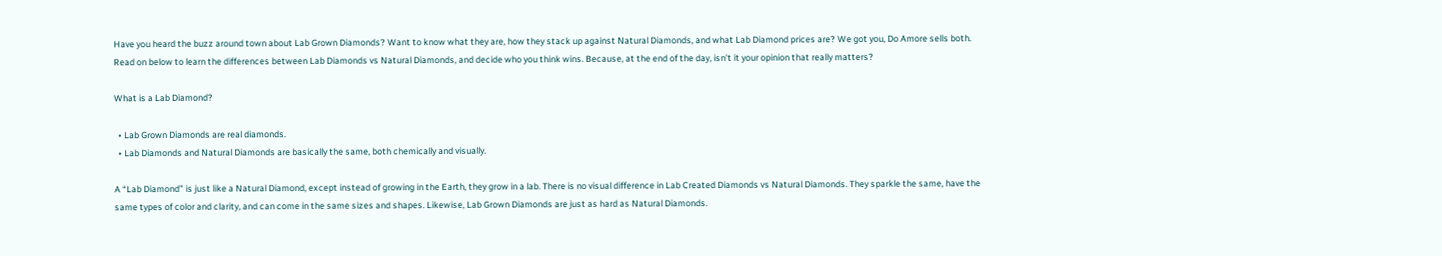Have you heard the buzz around town about Lab Grown Diamonds? Want to know what they are, how they stack up against Natural Diamonds, and what Lab Diamond prices are? We got you, Do Amore sells both. Read on below to learn the differences between Lab Diamonds vs Natural Diamonds, and decide who you think wins. Because, at the end of the day, isn’t it your opinion that really matters?

What is a Lab Diamond?

  • Lab Grown Diamonds are real diamonds.
  • Lab Diamonds and Natural Diamonds are basically the same, both chemically and visually.

A “Lab Diamond” is just like a Natural Diamond, except instead of growing in the Earth, they grow in a lab. There is no visual difference in Lab Created Diamonds vs Natural Diamonds. They sparkle the same, have the same types of color and clarity, and can come in the same sizes and shapes. Likewise, Lab Grown Diamonds are just as hard as Natural Diamonds.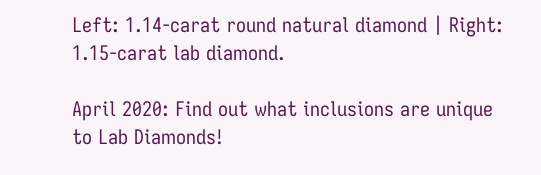Left: 1.14-carat round natural diamond | Right: 1.15-carat lab diamond.

April 2020: Find out what inclusions are unique to Lab Diamonds!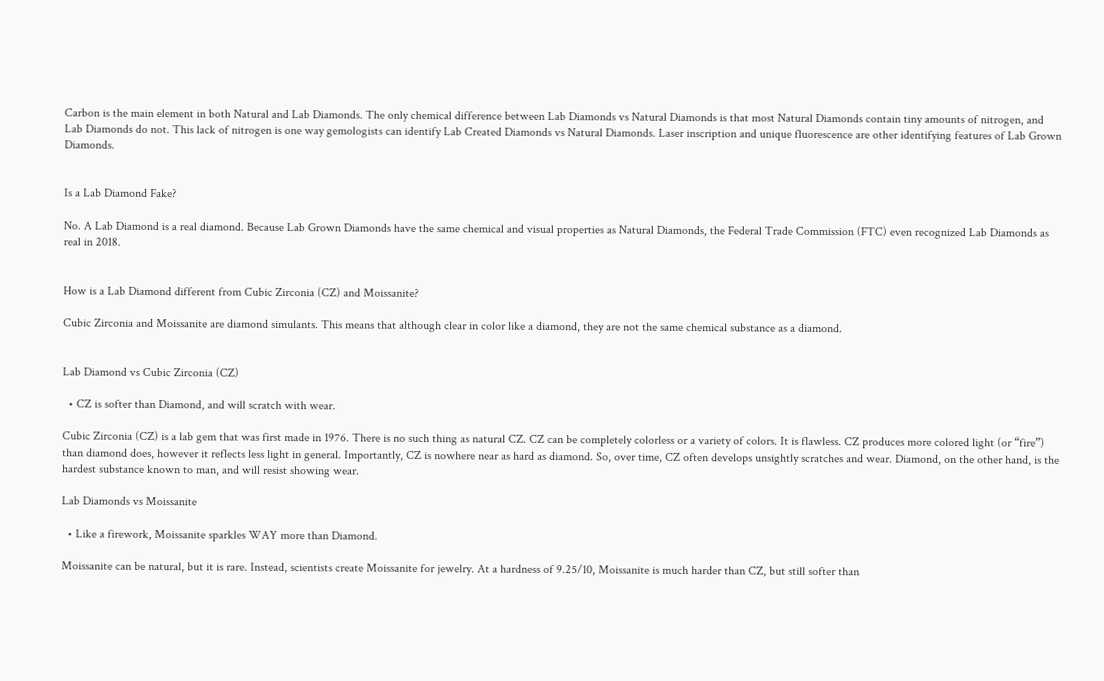Carbon is the main element in both Natural and Lab Diamonds. The only chemical difference between Lab Diamonds vs Natural Diamonds is that most Natural Diamonds contain tiny amounts of nitrogen, and Lab Diamonds do not. This lack of nitrogen is one way gemologists can identify Lab Created Diamonds vs Natural Diamonds. Laser inscription and unique fluorescence are other identifying features of Lab Grown Diamonds.


Is a Lab Diamond Fake?

No. A Lab Diamond is a real diamond. Because Lab Grown Diamonds have the same chemical and visual properties as Natural Diamonds, the Federal Trade Commission (FTC) even recognized Lab Diamonds as real in 2018.


How is a Lab Diamond different from Cubic Zirconia (CZ) and Moissanite?

Cubic Zirconia and Moissanite are diamond simulants. This means that although clear in color like a diamond, they are not the same chemical substance as a diamond.


Lab Diamond vs Cubic Zirconia (CZ)

  • CZ is softer than Diamond, and will scratch with wear.

Cubic Zirconia (CZ) is a lab gem that was first made in 1976. There is no such thing as natural CZ. CZ can be completely colorless or a variety of colors. It is flawless. CZ produces more colored light (or “fire”) than diamond does, however it reflects less light in general. Importantly, CZ is nowhere near as hard as diamond. So, over time, CZ often develops unsightly scratches and wear. Diamond, on the other hand, is the hardest substance known to man, and will resist showing wear.

Lab Diamonds vs Moissanite

  • Like a firework, Moissanite sparkles WAY more than Diamond.

Moissanite can be natural, but it is rare. Instead, scientists create Moissanite for jewelry. At a hardness of 9.25/10, Moissanite is much harder than CZ, but still softer than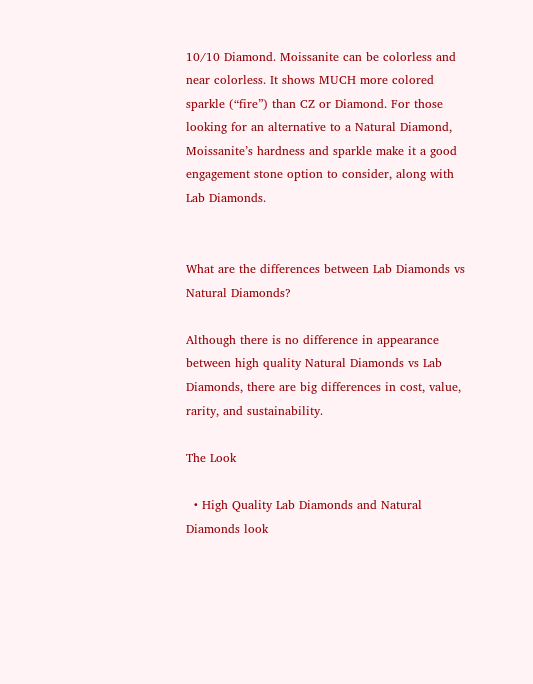10/10 Diamond. Moissanite can be colorless and near colorless. It shows MUCH more colored sparkle (“fire”) than CZ or Diamond. For those looking for an alternative to a Natural Diamond, Moissanite’s hardness and sparkle make it a good engagement stone option to consider, along with Lab Diamonds.


What are the differences between Lab Diamonds vs Natural Diamonds?

Although there is no difference in appearance between high quality Natural Diamonds vs Lab Diamonds, there are big differences in cost, value, rarity, and sustainability.

The Look

  • High Quality Lab Diamonds and Natural Diamonds look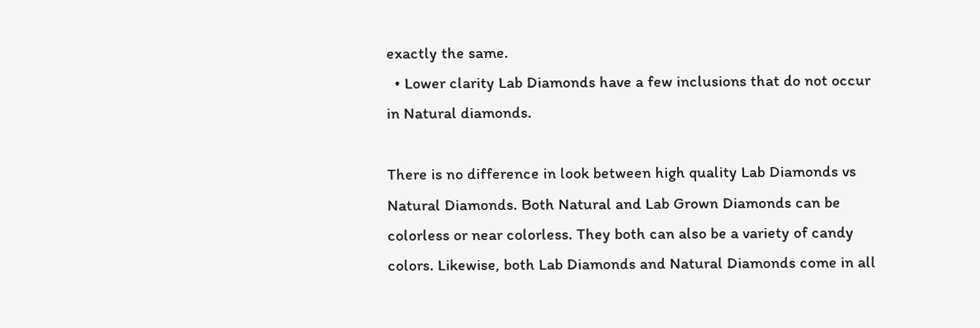exactly the same.
  • Lower clarity Lab Diamonds have a few inclusions that do not occur in Natural diamonds.

There is no difference in look between high quality Lab Diamonds vs Natural Diamonds. Both Natural and Lab Grown Diamonds can be colorless or near colorless. They both can also be a variety of candy colors. Likewise, both Lab Diamonds and Natural Diamonds come in all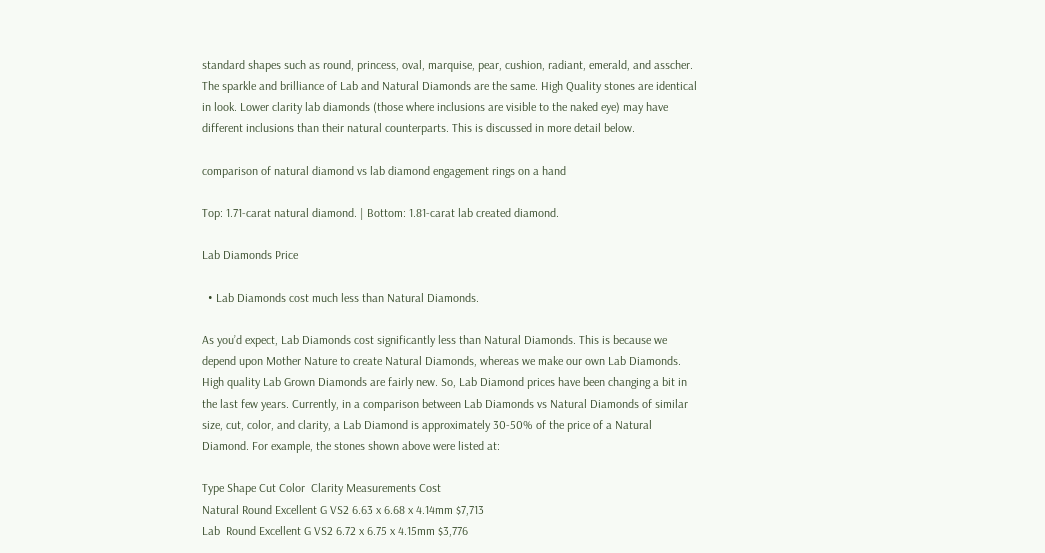standard shapes such as round, princess, oval, marquise, pear, cushion, radiant, emerald, and asscher. The sparkle and brilliance of Lab and Natural Diamonds are the same. High Quality stones are identical in look. Lower clarity lab diamonds (those where inclusions are visible to the naked eye) may have different inclusions than their natural counterparts. This is discussed in more detail below.

comparison of natural diamond vs lab diamond engagement rings on a hand

Top: 1.71-carat natural diamond. | Bottom: 1.81-carat lab created diamond.

Lab Diamonds Price

  • Lab Diamonds cost much less than Natural Diamonds.

As you’d expect, Lab Diamonds cost significantly less than Natural Diamonds. This is because we depend upon Mother Nature to create Natural Diamonds, whereas we make our own Lab Diamonds. High quality Lab Grown Diamonds are fairly new. So, Lab Diamond prices have been changing a bit in the last few years. Currently, in a comparison between Lab Diamonds vs Natural Diamonds of similar size, cut, color, and clarity, a Lab Diamond is approximately 30-50% of the price of a Natural Diamond. For example, the stones shown above were listed at:

Type Shape Cut Color  Clarity Measurements Cost
Natural Round Excellent G VS2 6.63 x 6.68 x 4.14mm $7,713
Lab  Round Excellent G VS2 6.72 x 6.75 x 4.15mm $3,776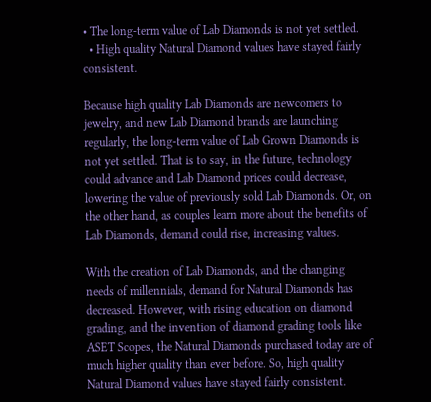• The long-term value of Lab Diamonds is not yet settled.
  • High quality Natural Diamond values have stayed fairly consistent.

Because high quality Lab Diamonds are newcomers to jewelry, and new Lab Diamond brands are launching regularly, the long-term value of Lab Grown Diamonds is not yet settled. That is to say, in the future, technology could advance and Lab Diamond prices could decrease, lowering the value of previously sold Lab Diamonds. Or, on the other hand, as couples learn more about the benefits of Lab Diamonds, demand could rise, increasing values.

With the creation of Lab Diamonds, and the changing needs of millennials, demand for Natural Diamonds has decreased. However, with rising education on diamond grading, and the invention of diamond grading tools like ASET Scopes, the Natural Diamonds purchased today are of much higher quality than ever before. So, high quality Natural Diamond values have stayed fairly consistent.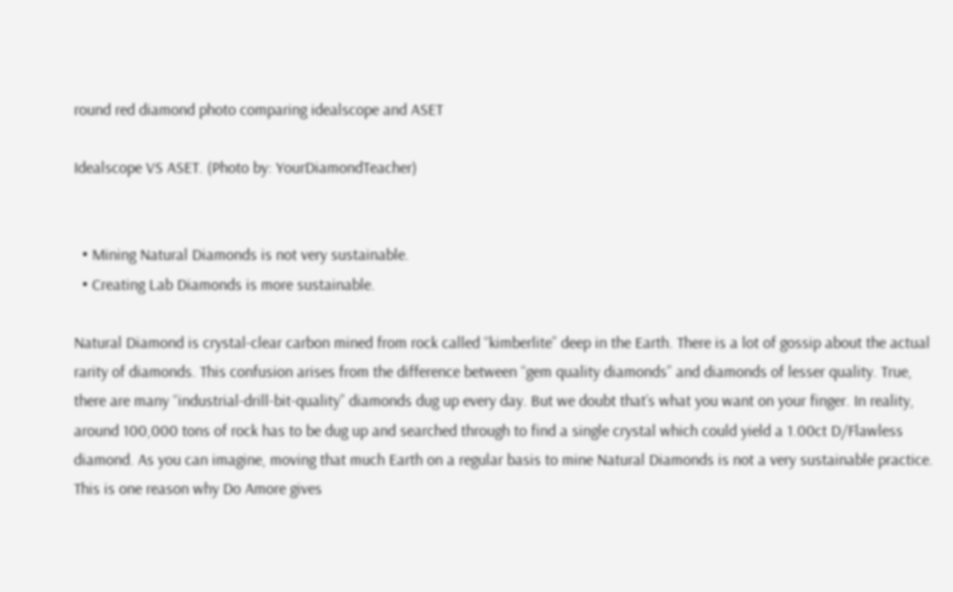round red diamond photo comparing idealscope and ASET

Idealscope VS ASET. (Photo by: YourDiamondTeacher)


  • Mining Natural Diamonds is not very sustainable.
  • Creating Lab Diamonds is more sustainable.

Natural Diamond is crystal-clear carbon mined from rock called “kimberlite” deep in the Earth. There is a lot of gossip about the actual rarity of diamonds. This confusion arises from the difference between “gem quality diamonds” and diamonds of lesser quality. True, there are many “industrial-drill-bit-quality” diamonds dug up every day. But we doubt that’s what you want on your finger. In reality, around 100,000 tons of rock has to be dug up and searched through to find a single crystal which could yield a 1.00ct D/Flawless diamond. As you can imagine, moving that much Earth on a regular basis to mine Natural Diamonds is not a very sustainable practice. This is one reason why Do Amore gives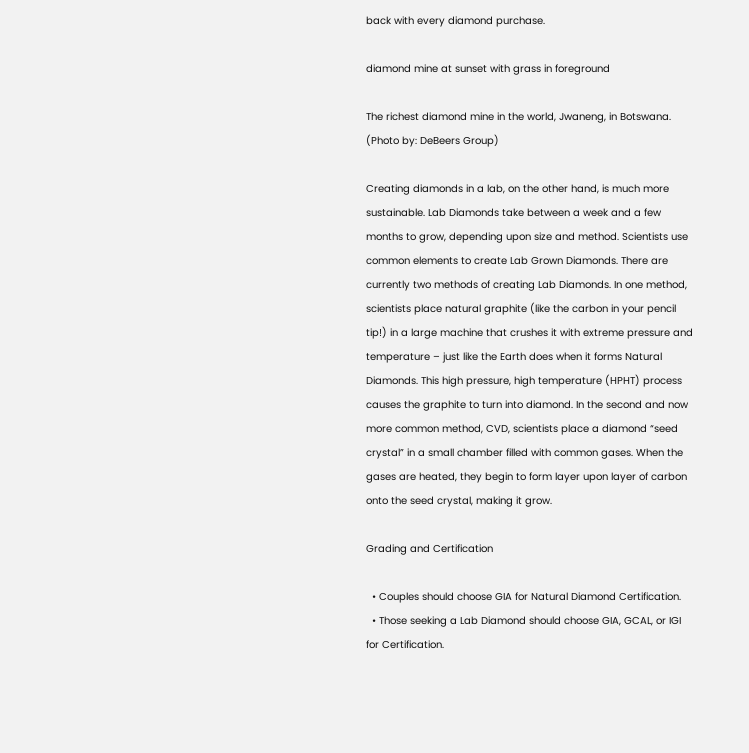back with every diamond purchase.

diamond mine at sunset with grass in foreground

The richest diamond mine in the world, Jwaneng, in Botswana. (Photo by: DeBeers Group)

Creating diamonds in a lab, on the other hand, is much more sustainable. Lab Diamonds take between a week and a few months to grow, depending upon size and method. Scientists use common elements to create Lab Grown Diamonds. There are currently two methods of creating Lab Diamonds. In one method, scientists place natural graphite (like the carbon in your pencil tip!) in a large machine that crushes it with extreme pressure and temperature – just like the Earth does when it forms Natural Diamonds. This high pressure, high temperature (HPHT) process causes the graphite to turn into diamond. In the second and now more common method, CVD, scientists place a diamond “seed crystal” in a small chamber filled with common gases. When the gases are heated, they begin to form layer upon layer of carbon onto the seed crystal, making it grow.

Grading and Certification

  • Couples should choose GIA for Natural Diamond Certification.
  • Those seeking a Lab Diamond should choose GIA, GCAL, or IGI for Certification.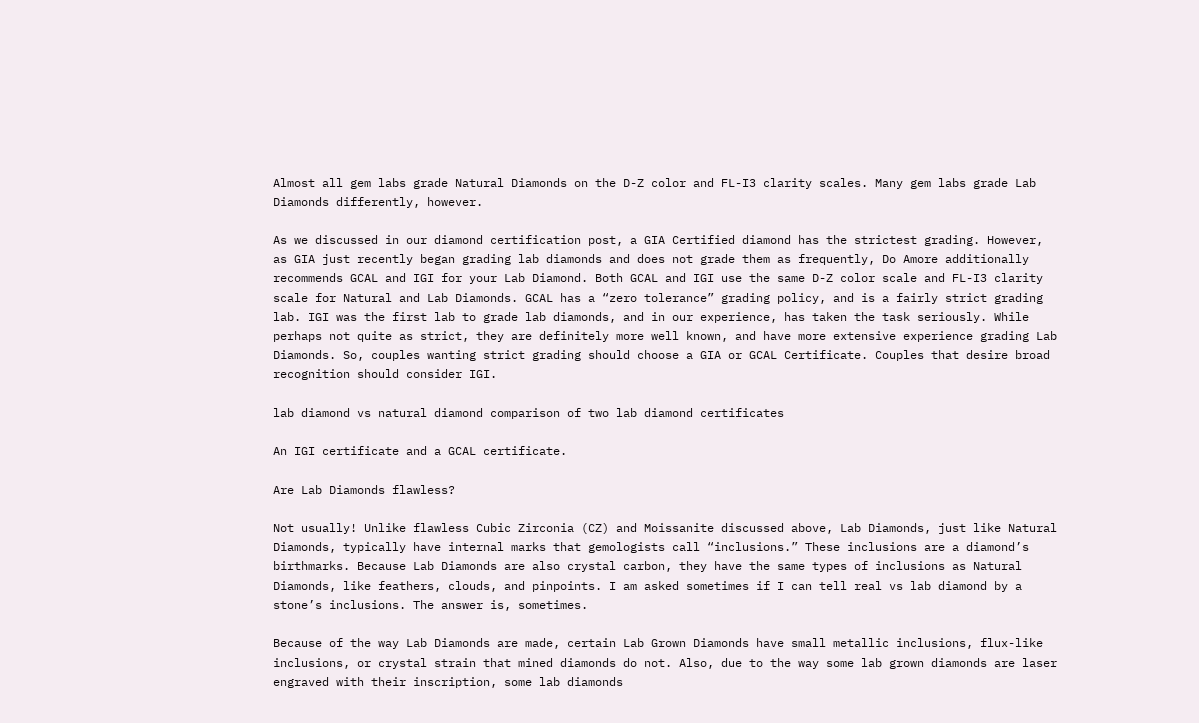Almost all gem labs grade Natural Diamonds on the D-Z color and FL-I3 clarity scales. Many gem labs grade Lab Diamonds differently, however.

As we discussed in our diamond certification post, a GIA Certified diamond has the strictest grading. However, as GIA just recently began grading lab diamonds and does not grade them as frequently, Do Amore additionally recommends GCAL and IGI for your Lab Diamond. Both GCAL and IGI use the same D-Z color scale and FL-I3 clarity scale for Natural and Lab Diamonds. GCAL has a “zero tolerance” grading policy, and is a fairly strict grading lab. IGI was the first lab to grade lab diamonds, and in our experience, has taken the task seriously. While perhaps not quite as strict, they are definitely more well known, and have more extensive experience grading Lab Diamonds. So, couples wanting strict grading should choose a GIA or GCAL Certificate. Couples that desire broad recognition should consider IGI.

lab diamond vs natural diamond comparison of two lab diamond certificates

An IGI certificate and a GCAL certificate.

Are Lab Diamonds flawless?

Not usually! Unlike flawless Cubic Zirconia (CZ) and Moissanite discussed above, Lab Diamonds, just like Natural Diamonds, typically have internal marks that gemologists call “inclusions.” These inclusions are a diamond’s birthmarks. Because Lab Diamonds are also crystal carbon, they have the same types of inclusions as Natural Diamonds, like feathers, clouds, and pinpoints. I am asked sometimes if I can tell real vs lab diamond by a stone’s inclusions. The answer is, sometimes.

Because of the way Lab Diamonds are made, certain Lab Grown Diamonds have small metallic inclusions, flux-like inclusions, or crystal strain that mined diamonds do not. Also, due to the way some lab grown diamonds are laser engraved with their inscription, some lab diamonds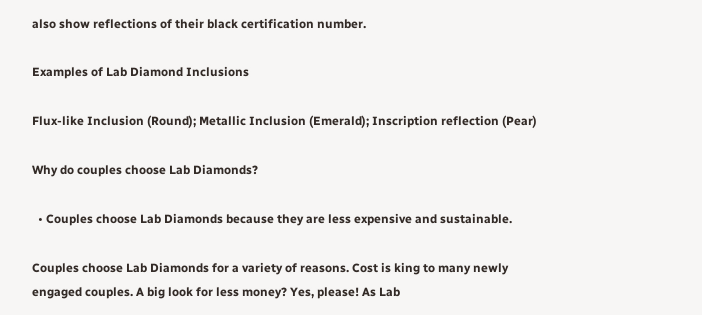also show reflections of their black certification number.

Examples of Lab Diamond Inclusions

Flux-like Inclusion (Round); Metallic Inclusion (Emerald); Inscription reflection (Pear)

Why do couples choose Lab Diamonds?

  • Couples choose Lab Diamonds because they are less expensive and sustainable.

Couples choose Lab Diamonds for a variety of reasons. Cost is king to many newly engaged couples. A big look for less money? Yes, please! As Lab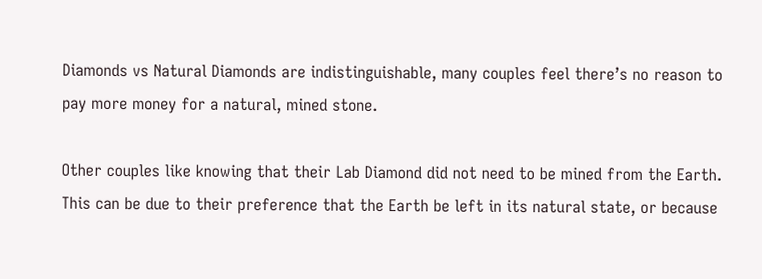Diamonds vs Natural Diamonds are indistinguishable, many couples feel there’s no reason to pay more money for a natural, mined stone.

Other couples like knowing that their Lab Diamond did not need to be mined from the Earth. This can be due to their preference that the Earth be left in its natural state, or because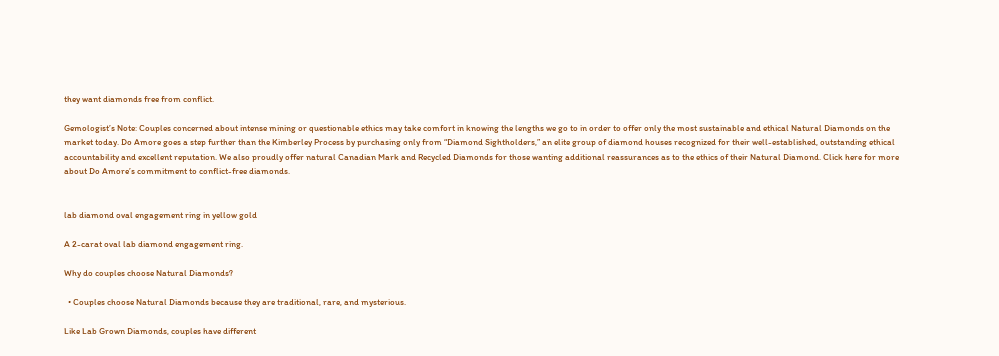they want diamonds free from conflict.

Gemologist’s Note: Couples concerned about intense mining or questionable ethics may take comfort in knowing the lengths we go to in order to offer only the most sustainable and ethical Natural Diamonds on the market today. Do Amore goes a step further than the Kimberley Process by purchasing only from “Diamond Sightholders,” an elite group of diamond houses recognized for their well-established, outstanding ethical accountability and excellent reputation. We also proudly offer natural Canadian Mark and Recycled Diamonds for those wanting additional reassurances as to the ethics of their Natural Diamond. Click here for more about Do Amore’s commitment to conflict-free diamonds.


lab diamond oval engagement ring in yellow gold

A 2-carat oval lab diamond engagement ring.

Why do couples choose Natural Diamonds?

  • Couples choose Natural Diamonds because they are traditional, rare, and mysterious.

Like Lab Grown Diamonds, couples have different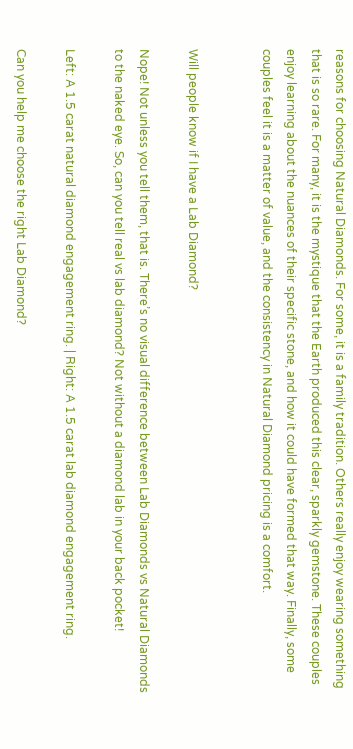reasons for choosing Natural Diamonds. For some, it is a family tradition. Others really enjoy wearing something that is so rare. For many, it is the mystique that the Earth produced this clear, sparkly gemstone. These couples enjoy learning about the nuances of their specific stone, and how it could have formed that way. Finally, some couples feel it is a matter of value, and the consistency in Natural Diamond pricing is a comfort.


Will people know if I have a Lab Diamond?

Nope! Not unless you tell them, that is. There’s no visual difference between Lab Diamonds vs Natural Diamonds to the naked eye. So, can you tell real vs lab diamond? Not without a diamond lab in your back pocket!

Left: A 1.5 carat natural diamond engagement ring. | Right: A 1.5 carat lab diamond engagement ring.

Can you help me choose the right Lab Diamond?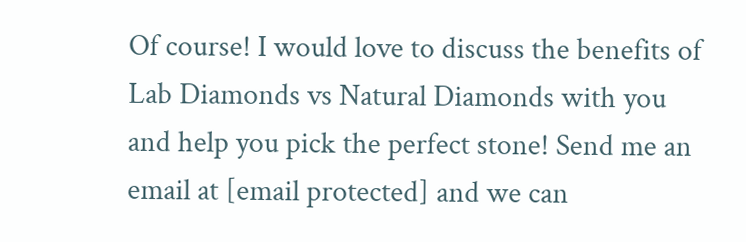Of course! I would love to discuss the benefits of Lab Diamonds vs Natural Diamonds with you and help you pick the perfect stone! Send me an email at [email protected] and we can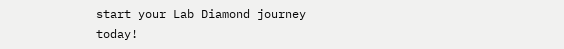start your Lab Diamond journey today!